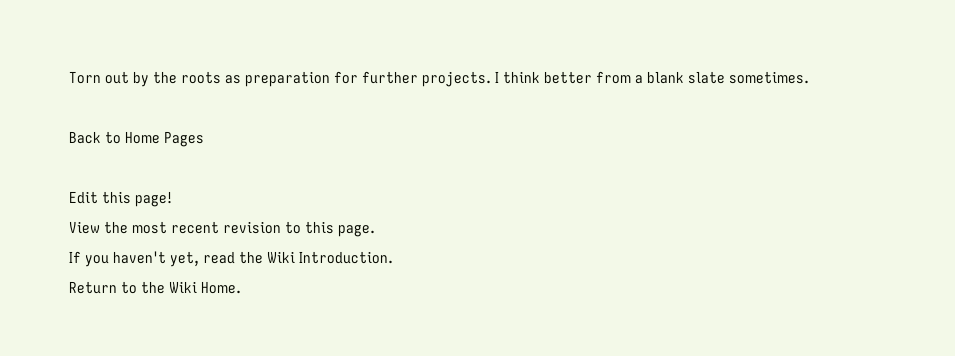Torn out by the roots as preparation for further projects. I think better from a blank slate sometimes.

Back to Home Pages

Edit this page!
View the most recent revision to this page.
If you haven't yet, read the Wiki Introduction.
Return to the Wiki Home.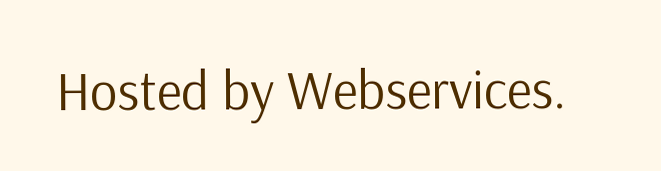Hosted by Webservices.